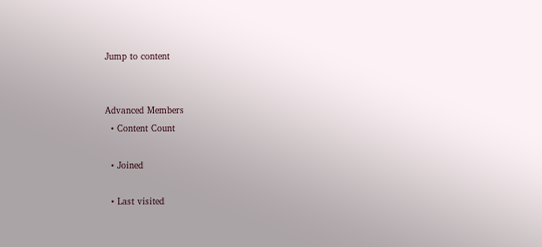Jump to content


Advanced Members
  • Content Count

  • Joined

  • Last visited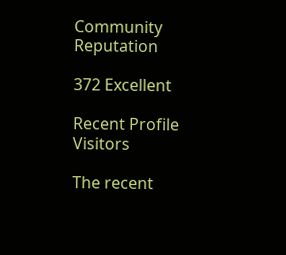Community Reputation

372 Excellent

Recent Profile Visitors

The recent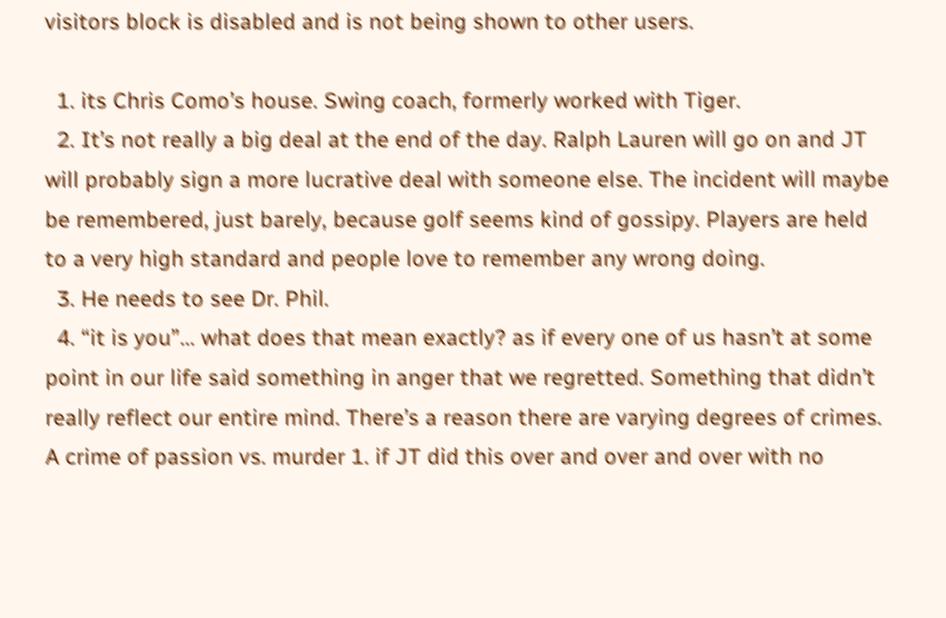visitors block is disabled and is not being shown to other users.

  1. its Chris Como’s house. Swing coach, formerly worked with Tiger.
  2. It’s not really a big deal at the end of the day. Ralph Lauren will go on and JT will probably sign a more lucrative deal with someone else. The incident will maybe be remembered, just barely, because golf seems kind of gossipy. Players are held to a very high standard and people love to remember any wrong doing.
  3. He needs to see Dr. Phil.
  4. “it is you”... what does that mean exactly? as if every one of us hasn’t at some point in our life said something in anger that we regretted. Something that didn’t really reflect our entire mind. There’s a reason there are varying degrees of crimes. A crime of passion vs. murder 1. if JT did this over and over and over with no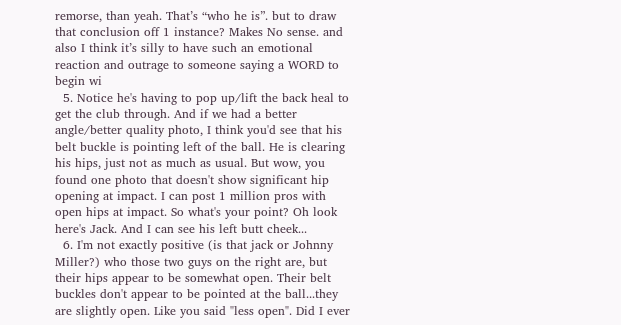remorse, than yeah. That’s “who he is”. but to draw that conclusion off 1 instance? Makes No sense. and also I think it’s silly to have such an emotional reaction and outrage to someone saying a WORD to begin wi
  5. Notice he's having to pop up/lift the back heal to get the club through. And if we had a better angle/better quality photo, I think you'd see that his belt buckle is pointing left of the ball. He is clearing his hips, just not as much as usual. But wow, you found one photo that doesn't show significant hip opening at impact. I can post 1 million pros with open hips at impact. So what's your point? Oh look here's Jack. And I can see his left butt cheek...
  6. I'm not exactly positive (is that jack or Johnny Miller?) who those two guys on the right are, but their hips appear to be somewhat open. Their belt buckles don't appear to be pointed at the ball...they are slightly open. Like you said "less open". Did I ever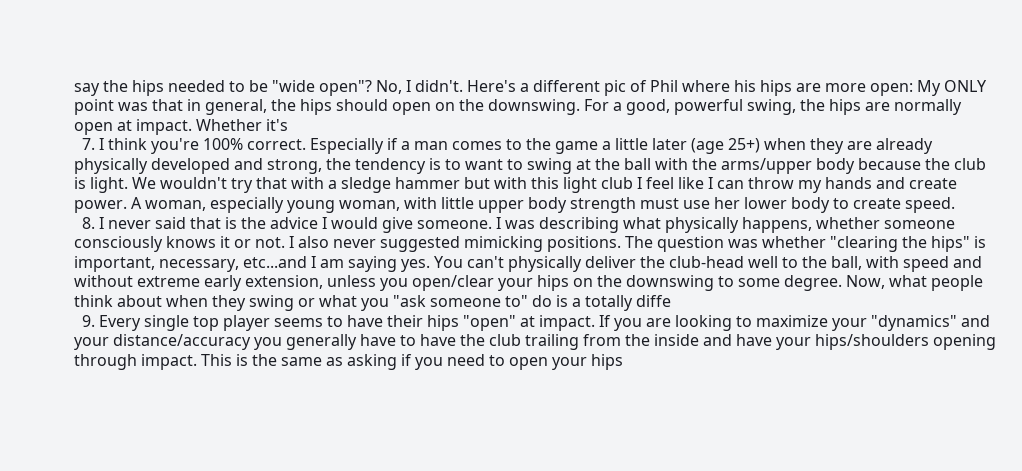say the hips needed to be "wide open"? No, I didn't. Here's a different pic of Phil where his hips are more open: My ONLY point was that in general, the hips should open on the downswing. For a good, powerful swing, the hips are normally open at impact. Whether it's
  7. I think you're 100% correct. Especially if a man comes to the game a little later (age 25+) when they are already physically developed and strong, the tendency is to want to swing at the ball with the arms/upper body because the club is light. We wouldn't try that with a sledge hammer but with this light club I feel like I can throw my hands and create power. A woman, especially young woman, with little upper body strength must use her lower body to create speed.
  8. I never said that is the advice I would give someone. I was describing what physically happens, whether someone consciously knows it or not. I also never suggested mimicking positions. The question was whether "clearing the hips" is important, necessary, etc...and I am saying yes. You can't physically deliver the club-head well to the ball, with speed and without extreme early extension, unless you open/clear your hips on the downswing to some degree. Now, what people think about when they swing or what you "ask someone to" do is a totally diffe
  9. Every single top player seems to have their hips "open" at impact. If you are looking to maximize your "dynamics" and your distance/accuracy you generally have to have the club trailing from the inside and have your hips/shoulders opening through impact. This is the same as asking if you need to open your hips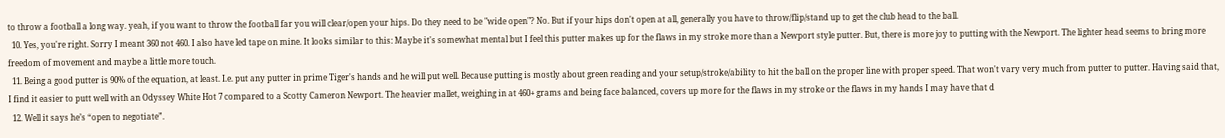to throw a football a long way. yeah, if you want to throw the football far you will clear/open your hips. Do they need to be "wide open"? No. But if your hips don't open at all, generally you have to throw/flip/stand up to get the club head to the ball.
  10. Yes, you're right. Sorry I meant 360 not 460. I also have led tape on mine. It looks similar to this: Maybe it's somewhat mental but I feel this putter makes up for the flaws in my stroke more than a Newport style putter. But, there is more joy to putting with the Newport. The lighter head seems to bring more freedom of movement and maybe a little more touch.
  11. Being a good putter is 90% of the equation, at least. I.e. put any putter in prime Tiger's hands and he will put well. Because putting is mostly about green reading and your setup/stroke/ability to hit the ball on the proper line with proper speed. That won't vary very much from putter to putter. Having said that, I find it easier to putt well with an Odyssey White Hot 7 compared to a Scotty Cameron Newport. The heavier mallet, weighing in at 460+ grams and being face balanced, covers up more for the flaws in my stroke or the flaws in my hands I may have that d
  12. Well it says he’s “open to negotiate”.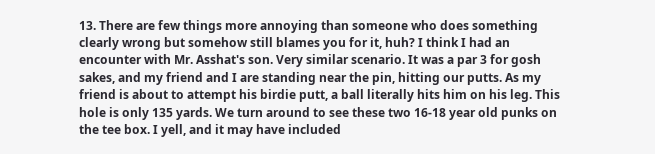13. There are few things more annoying than someone who does something clearly wrong but somehow still blames you for it, huh? I think I had an encounter with Mr. Asshat's son. Very similar scenario. It was a par 3 for gosh sakes, and my friend and I are standing near the pin, hitting our putts. As my friend is about to attempt his birdie putt, a ball literally hits him on his leg. This hole is only 135 yards. We turn around to see these two 16-18 year old punks on the tee box. I yell, and it may have included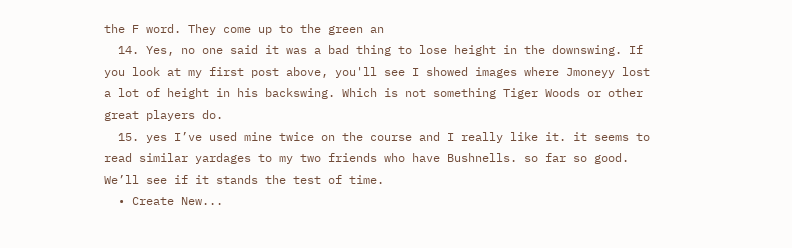the F word. They come up to the green an
  14. Yes, no one said it was a bad thing to lose height in the downswing. If you look at my first post above, you'll see I showed images where Jmoneyy lost a lot of height in his backswing. Which is not something Tiger Woods or other great players do.
  15. yes I’ve used mine twice on the course and I really like it. it seems to read similar yardages to my two friends who have Bushnells. so far so good. We’ll see if it stands the test of time.
  • Create New...